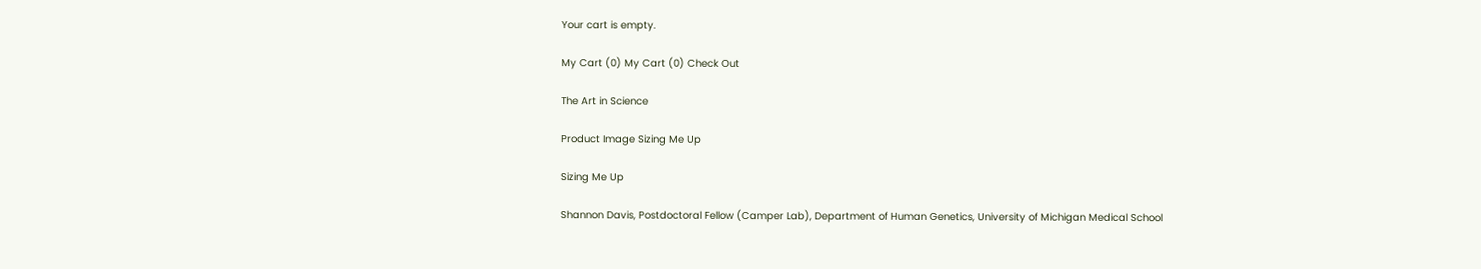Your cart is empty.

My Cart (0) My Cart (0) Check Out

The Art in Science

Product Image Sizing Me Up

Sizing Me Up

Shannon Davis, Postdoctoral Fellow (Camper Lab), Department of Human Genetics, University of Michigan Medical School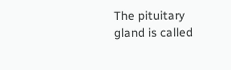The pituitary gland is called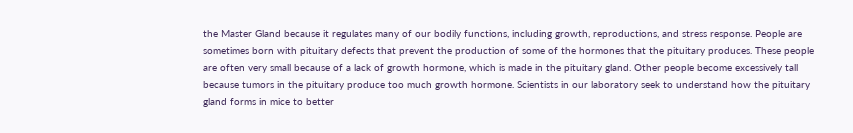the Master Gland because it regulates many of our bodily functions, including growth, reproductions, and stress response. People are sometimes born with pituitary defects that prevent the production of some of the hormones that the pituitary produces. These people are often very small because of a lack of growth hormone, which is made in the pituitary gland. Other people become excessively tall because tumors in the pituitary produce too much growth hormone. Scientists in our laboratory seek to understand how the pituitary gland forms in mice to better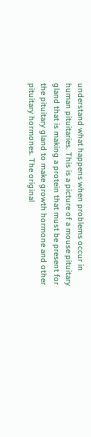understand what happens when problems occur in human pituitaries. This is a picture of a mouse pituitary gland that is making a protein that must be present for the pituitary gland to make growth hormone and other pituitary hormones. The original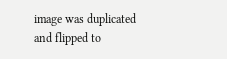image was duplicated and flipped to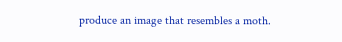produce an image that resembles a moth.